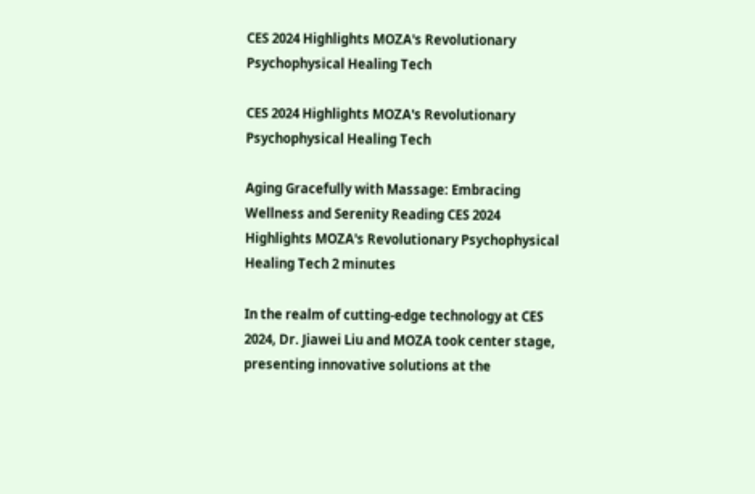CES 2024 Highlights MOZA's Revolutionary Psychophysical Healing Tech

CES 2024 Highlights MOZA's Revolutionary Psychophysical Healing Tech

Aging Gracefully with Massage: Embracing Wellness and Serenity Reading CES 2024 Highlights MOZA's Revolutionary Psychophysical Healing Tech 2 minutes

In the realm of cutting-edge technology at CES 2024, Dr. Jiawei Liu and MOZA took center stage, presenting innovative solutions at the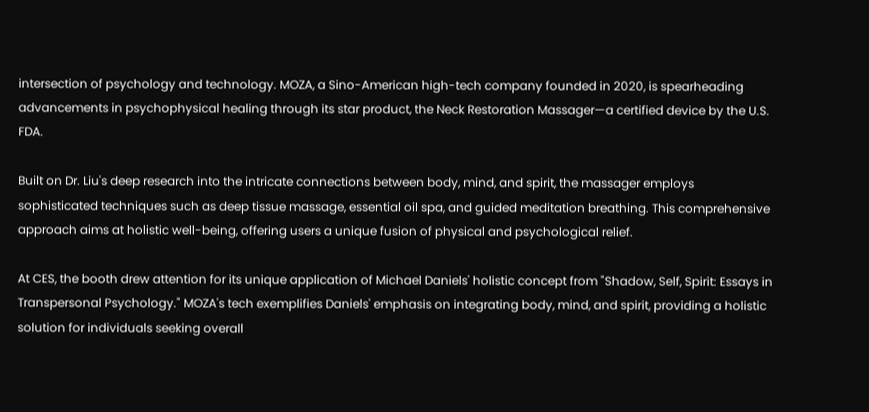intersection of psychology and technology. MOZA, a Sino-American high-tech company founded in 2020, is spearheading advancements in psychophysical healing through its star product, the Neck Restoration Massager—a certified device by the U.S. FDA.

Built on Dr. Liu's deep research into the intricate connections between body, mind, and spirit, the massager employs sophisticated techniques such as deep tissue massage, essential oil spa, and guided meditation breathing. This comprehensive approach aims at holistic well-being, offering users a unique fusion of physical and psychological relief.

At CES, the booth drew attention for its unique application of Michael Daniels' holistic concept from "Shadow, Self, Spirit: Essays in Transpersonal Psychology." MOZA's tech exemplifies Daniels' emphasis on integrating body, mind, and spirit, providing a holistic solution for individuals seeking overall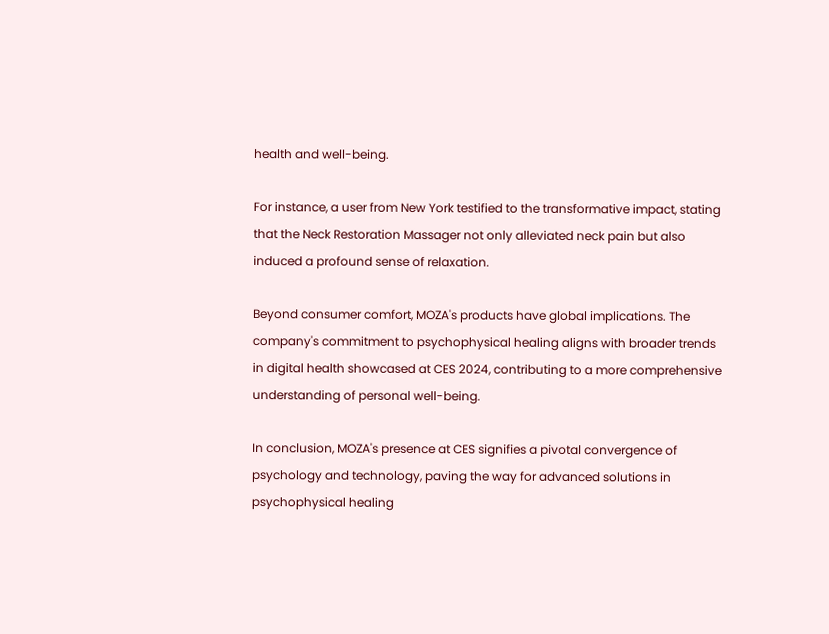health and well-being.

For instance, a user from New York testified to the transformative impact, stating that the Neck Restoration Massager not only alleviated neck pain but also induced a profound sense of relaxation.

Beyond consumer comfort, MOZA's products have global implications. The company's commitment to psychophysical healing aligns with broader trends in digital health showcased at CES 2024, contributing to a more comprehensive understanding of personal well-being.

In conclusion, MOZA's presence at CES signifies a pivotal convergence of psychology and technology, paving the way for advanced solutions in psychophysical healing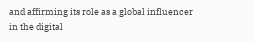and affirming its role as a global influencer in the digital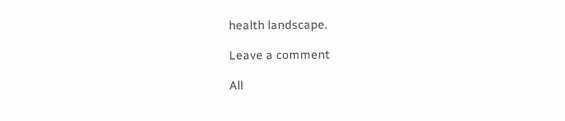health landscape.

Leave a comment

All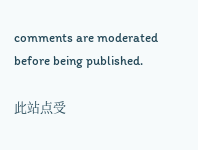comments are moderated before being published.

此站点受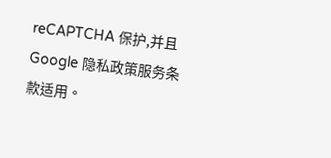reCAPTCHA 保护,并且 Google 隐私政策服务条款适用。